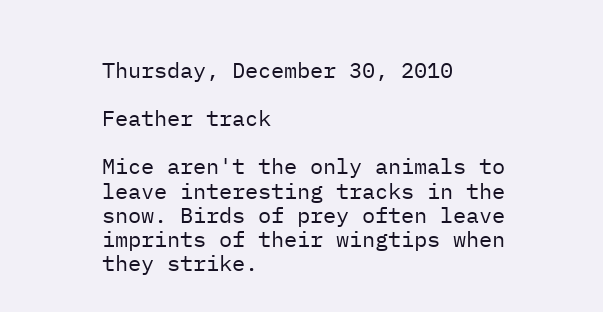Thursday, December 30, 2010

Feather track

Mice aren't the only animals to leave interesting tracks in the snow. Birds of prey often leave imprints of their wingtips when they strike.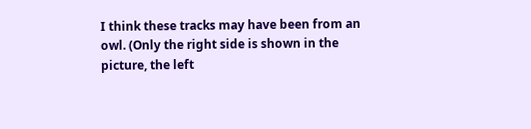I think these tracks may have been from an owl. (Only the right side is shown in the picture, the left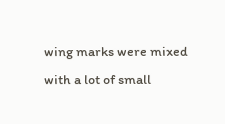wing marks were mixed with a lot of small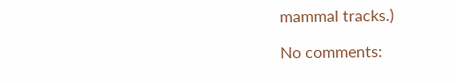mammal tracks.)

No comments: